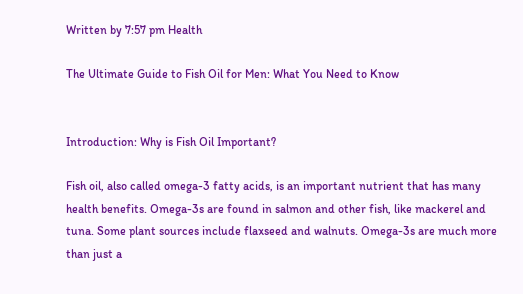Written by 7:57 pm Health

The Ultimate Guide to Fish Oil for Men: What You Need to Know


Introduction: Why is Fish Oil Important?

Fish oil, also called omega-3 fatty acids, is an important nutrient that has many health benefits. Omega-3s are found in salmon and other fish, like mackerel and tuna. Some plant sources include flaxseed and walnuts. Omega-3s are much more than just a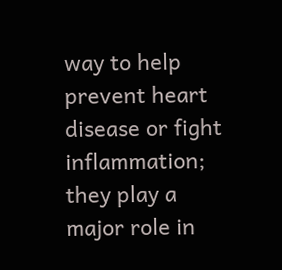way to help prevent heart disease or fight inflammation; they play a major role in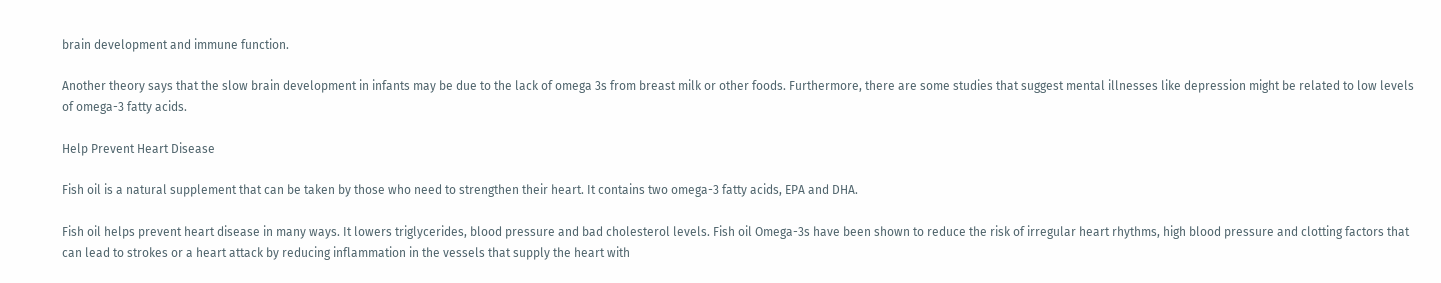brain development and immune function.

Another theory says that the slow brain development in infants may be due to the lack of omega 3s from breast milk or other foods. Furthermore, there are some studies that suggest mental illnesses like depression might be related to low levels of omega-3 fatty acids.

Help Prevent Heart Disease

Fish oil is a natural supplement that can be taken by those who need to strengthen their heart. It contains two omega-3 fatty acids, EPA and DHA.

Fish oil helps prevent heart disease in many ways. It lowers triglycerides, blood pressure and bad cholesterol levels. Fish oil Omega-3s have been shown to reduce the risk of irregular heart rhythms, high blood pressure and clotting factors that can lead to strokes or a heart attack by reducing inflammation in the vessels that supply the heart with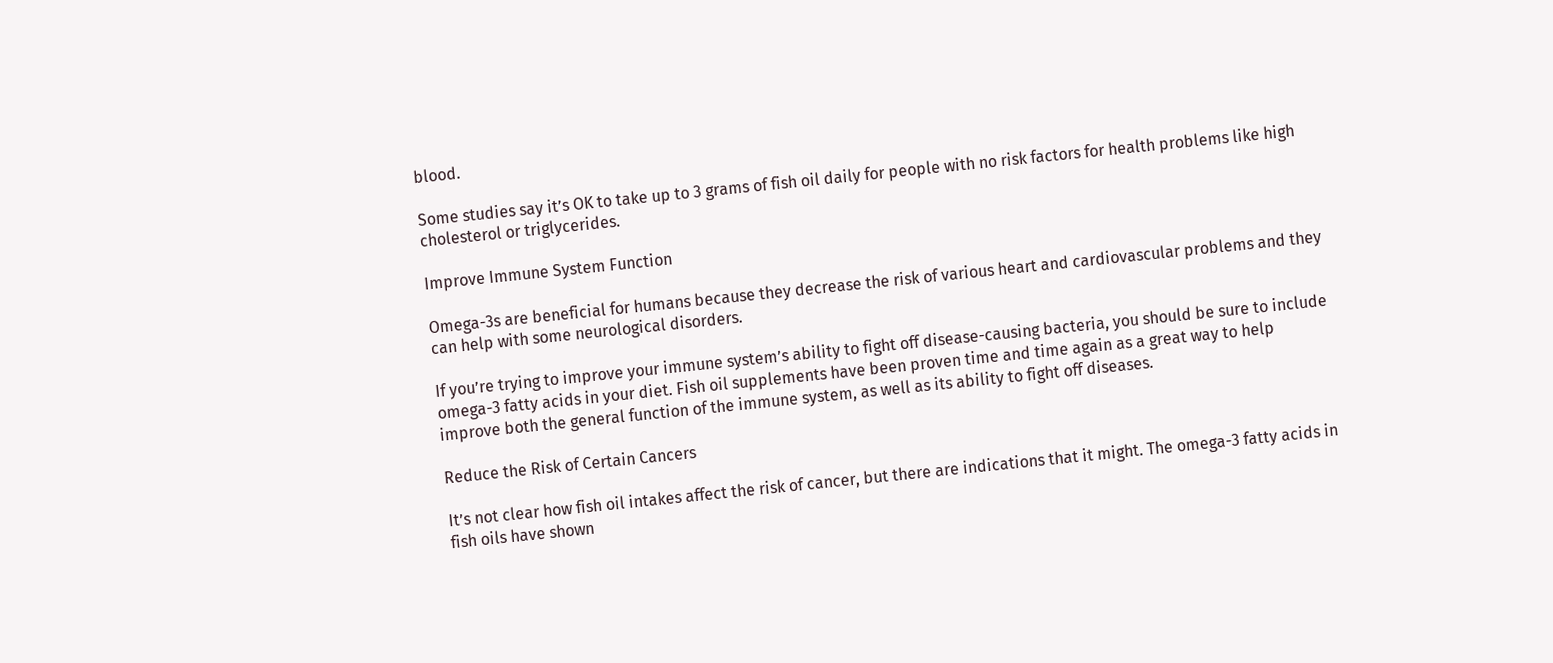blood.

Some studies say it’s OK to take up to 3 grams of fish oil daily for people with no risk factors for health problems like high cholesterol or triglycerides.

Improve Immune System Function

Omega-3s are beneficial for humans because they decrease the risk of various heart and cardiovascular problems and they can help with some neurological disorders.

If you’re trying to improve your immune system’s ability to fight off disease-causing bacteria, you should be sure to include omega-3 fatty acids in your diet. Fish oil supplements have been proven time and time again as a great way to help improve both the general function of the immune system, as well as its ability to fight off diseases.

Reduce the Risk of Certain Cancers

It’s not clear how fish oil intakes affect the risk of cancer, but there are indications that it might. The omega-3 fatty acids in fish oils have shown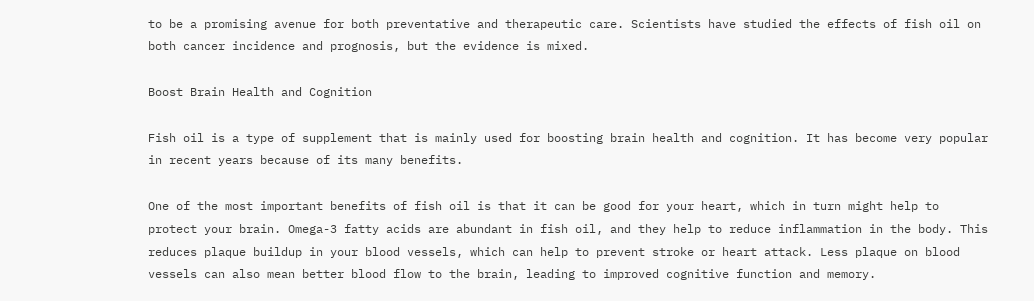to be a promising avenue for both preventative and therapeutic care. Scientists have studied the effects of fish oil on both cancer incidence and prognosis, but the evidence is mixed.

Boost Brain Health and Cognition

Fish oil is a type of supplement that is mainly used for boosting brain health and cognition. It has become very popular in recent years because of its many benefits.

One of the most important benefits of fish oil is that it can be good for your heart, which in turn might help to protect your brain. Omega-3 fatty acids are abundant in fish oil, and they help to reduce inflammation in the body. This reduces plaque buildup in your blood vessels, which can help to prevent stroke or heart attack. Less plaque on blood vessels can also mean better blood flow to the brain, leading to improved cognitive function and memory.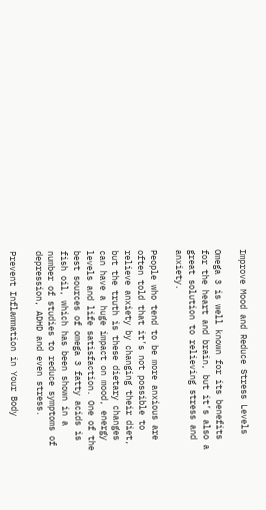Improve Mood and Reduce Stress Levels

Omega 3 is well known for its benefits for the heart and brain, but it’s also a great solution to relieving stress and anxiety.

People who tend to be more anxious are often told that it’s not possible to relieve anxiety by changing their diet, but the truth is these dietary changes can have a huge impact on mood, energy levels and life satisfaction. One of the best sources of omega 3 fatty acids is fish oil, which has been shown in a number of studies to reduce symptoms of depression, ADHD and even stress.

Prevent Inflammation in Your Body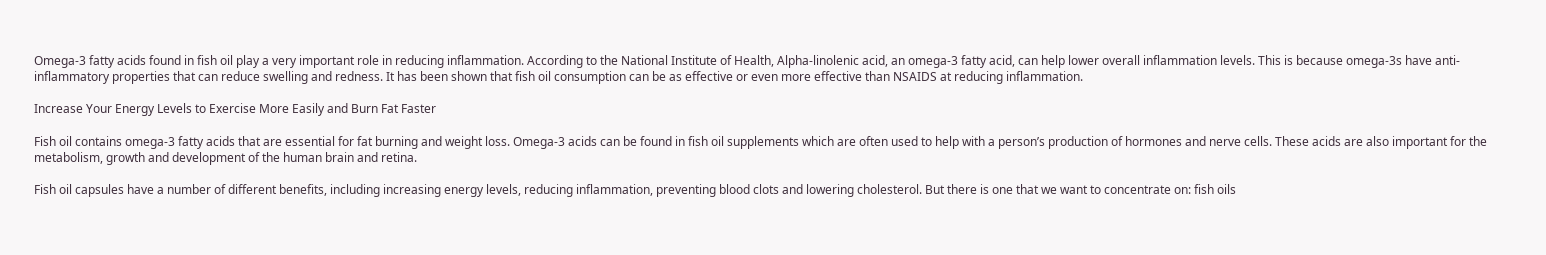Omega-3 fatty acids found in fish oil play a very important role in reducing inflammation. According to the National Institute of Health, Alpha-linolenic acid, an omega-3 fatty acid, can help lower overall inflammation levels. This is because omega-3s have anti-inflammatory properties that can reduce swelling and redness. It has been shown that fish oil consumption can be as effective or even more effective than NSAIDS at reducing inflammation.

Increase Your Energy Levels to Exercise More Easily and Burn Fat Faster

Fish oil contains omega-3 fatty acids that are essential for fat burning and weight loss. Omega-3 acids can be found in fish oil supplements which are often used to help with a person’s production of hormones and nerve cells. These acids are also important for the metabolism, growth and development of the human brain and retina.

Fish oil capsules have a number of different benefits, including increasing energy levels, reducing inflammation, preventing blood clots and lowering cholesterol. But there is one that we want to concentrate on: fish oils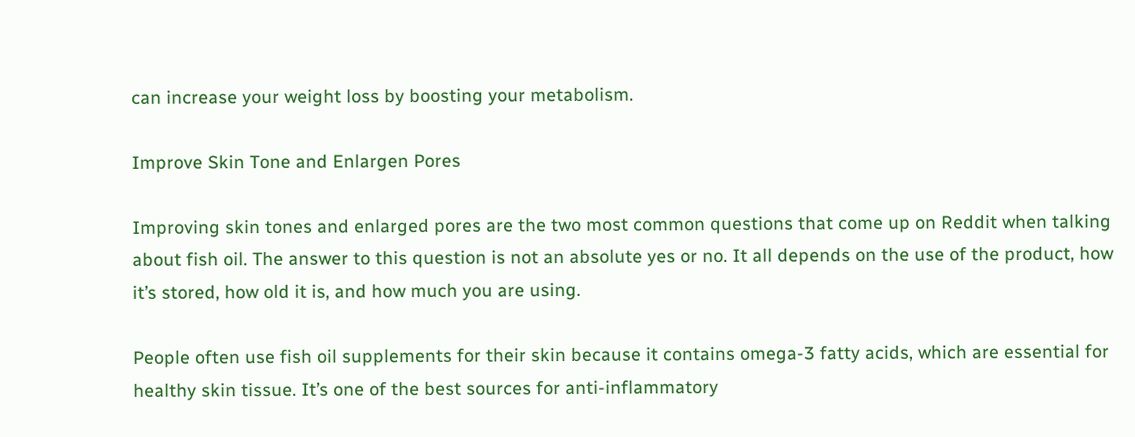can increase your weight loss by boosting your metabolism.

Improve Skin Tone and Enlargen Pores

Improving skin tones and enlarged pores are the two most common questions that come up on Reddit when talking about fish oil. The answer to this question is not an absolute yes or no. It all depends on the use of the product, how it’s stored, how old it is, and how much you are using.

People often use fish oil supplements for their skin because it contains omega-3 fatty acids, which are essential for healthy skin tissue. It’s one of the best sources for anti-inflammatory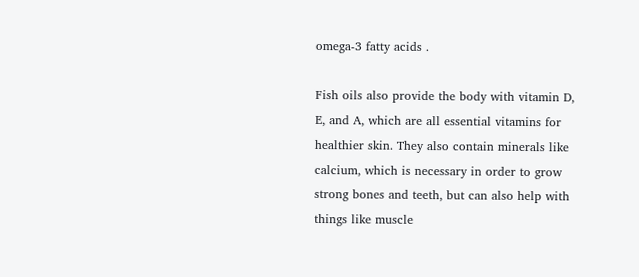omega-3 fatty acids .

Fish oils also provide the body with vitamin D, E, and A, which are all essential vitamins for healthier skin. They also contain minerals like calcium, which is necessary in order to grow strong bones and teeth, but can also help with things like muscle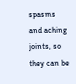spasms and aching joints, so they can be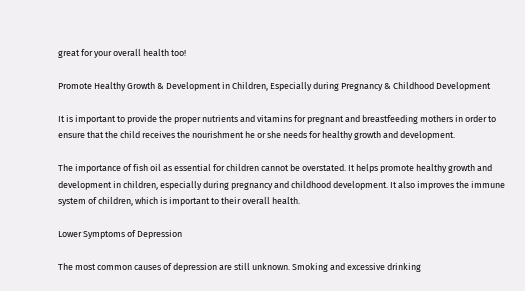great for your overall health too!

Promote Healthy Growth & Development in Children, Especially during Pregnancy & Childhood Development

It is important to provide the proper nutrients and vitamins for pregnant and breastfeeding mothers in order to ensure that the child receives the nourishment he or she needs for healthy growth and development.

The importance of fish oil as essential for children cannot be overstated. It helps promote healthy growth and development in children, especially during pregnancy and childhood development. It also improves the immune system of children, which is important to their overall health.

Lower Symptoms of Depression

The most common causes of depression are still unknown. Smoking and excessive drinking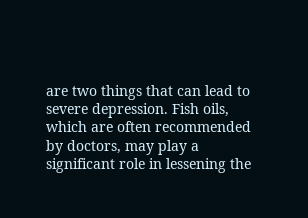are two things that can lead to severe depression. Fish oils, which are often recommended by doctors, may play a significant role in lessening the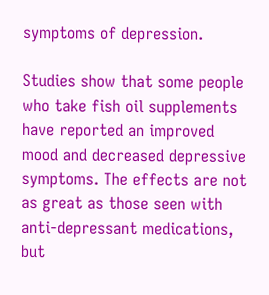symptoms of depression.

Studies show that some people who take fish oil supplements have reported an improved mood and decreased depressive symptoms. The effects are not as great as those seen with anti-depressant medications, but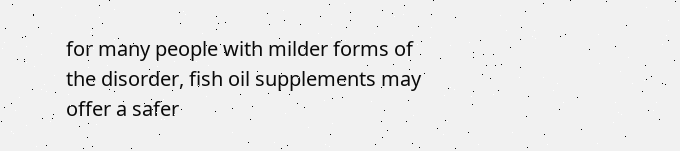for many people with milder forms of the disorder, fish oil supplements may offer a safer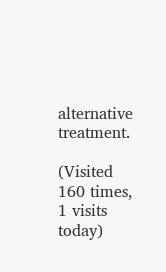alternative treatment.

(Visited 160 times, 1 visits today)